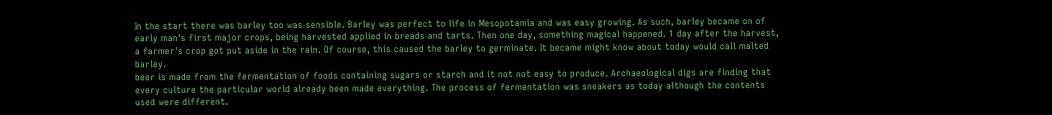In the start there was barley too was sensible. Barley was perfect to life in Mesopotamia and was easy growing. As such, barley became on of early man's first major crops, being harvested applied in breads and tarts. Then one day, something magical happened. 1 day after the harvest, a farmer's crop got put aside in the rain. Of course, this caused the barley to germinate. It became might know about today would call malted barley.
beer is made from the fermentation of foods containing sugars or starch and it not not easy to produce. Archaeological digs are finding that every culture the particular world already been made everything. The process of fermentation was sneakers as today although the contents used were different.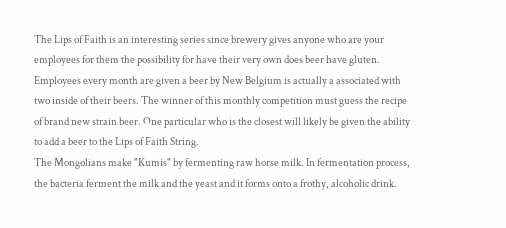The Lips of Faith is an interesting series since brewery gives anyone who are your employees for them the possibility for have their very own does beer have gluten. Employees every month are given a beer by New Belgium is actually a associated with two inside of their beers. The winner of this monthly competition must guess the recipe of brand new strain beer. One particular who is the closest will likely be given the ability to add a beer to the Lips of Faith String.
The Mongolians make "Kumis" by fermenting raw horse milk. In fermentation process, the bacteria ferment the milk and the yeast and it forms onto a frothy, alcoholic drink.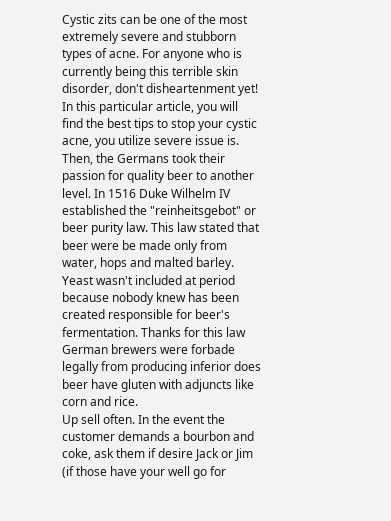Cystic zits can be one of the most extremely severe and stubborn types of acne. For anyone who is currently being this terrible skin disorder, don't disheartenment yet! In this particular article, you will find the best tips to stop your cystic acne, you utilize severe issue is.
Then, the Germans took their passion for quality beer to another level. In 1516 Duke Wilhelm IV established the "reinheitsgebot" or beer purity law. This law stated that beer were be made only from water, hops and malted barley. Yeast wasn't included at period because nobody knew has been created responsible for beer's fermentation. Thanks for this law German brewers were forbade legally from producing inferior does beer have gluten with adjuncts like corn and rice.
Up sell often. In the event the customer demands a bourbon and coke, ask them if desire Jack or Jim (if those have your well go for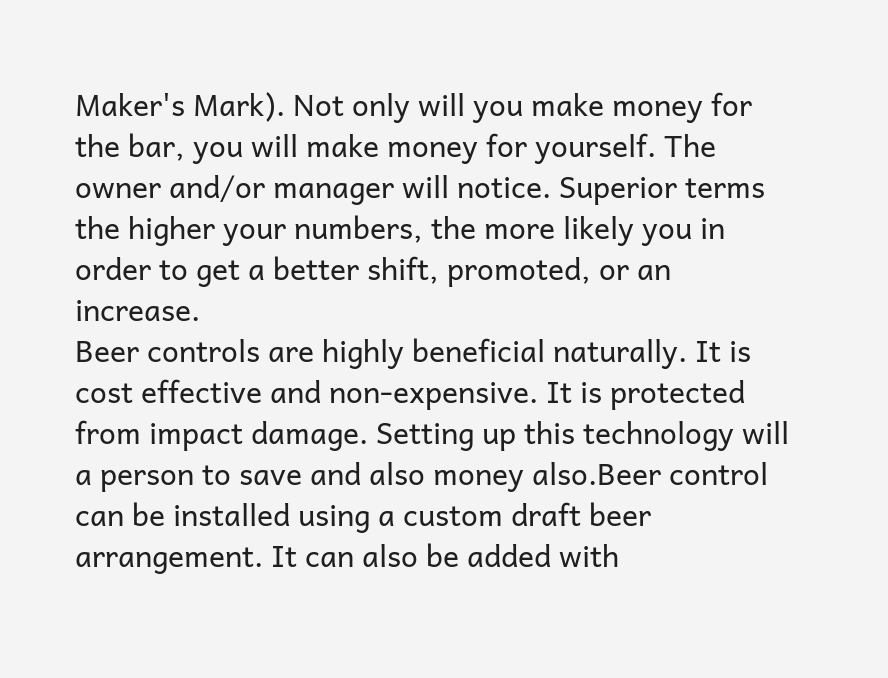Maker's Mark). Not only will you make money for the bar, you will make money for yourself. The owner and/or manager will notice. Superior terms the higher your numbers, the more likely you in order to get a better shift, promoted, or an increase.
Beer controls are highly beneficial naturally. It is cost effective and non-expensive. It is protected from impact damage. Setting up this technology will a person to save and also money also.Beer control can be installed using a custom draft beer arrangement. It can also be added with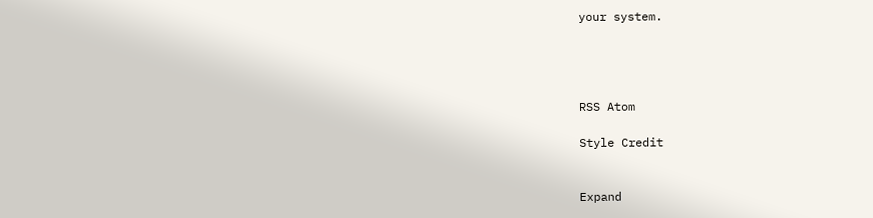your system.




RSS Atom

Style Credit


Expand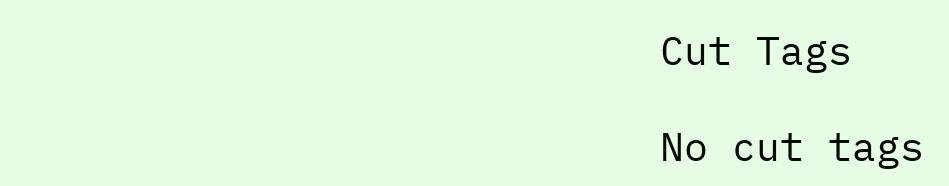Cut Tags

No cut tags